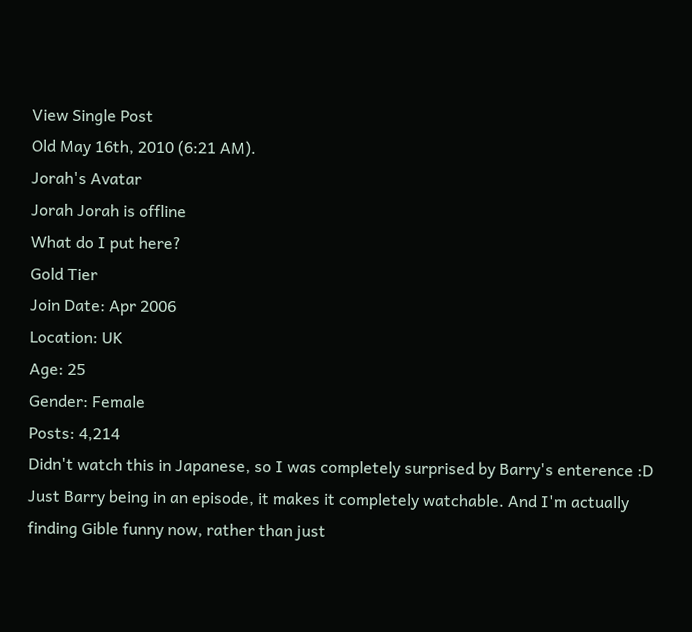View Single Post
Old May 16th, 2010 (6:21 AM).
Jorah's Avatar
Jorah Jorah is offline
What do I put here?
Gold Tier
Join Date: Apr 2006
Location: UK
Age: 25
Gender: Female
Posts: 4,214
Didn't watch this in Japanese, so I was completely surprised by Barry's enterence :D Just Barry being in an episode, it makes it completely watchable. And I'm actually finding Gible funny now, rather than just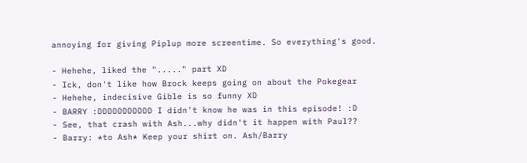annoying for giving Piplup more screentime. So everything's good.

- Hehehe, liked the "....." part XD
- Ick, don't like how Brock keeps going on about the Pokegear
- Hehehe, indecisive Gible is so funny XD
- BARRY :DDDDDDDDDDD I didn't know he was in this episode! :D
- See, that crash with Ash...why didn't it happen with Paul??
- Barry: *to Ash* Keep your shirt on. Ash/Barry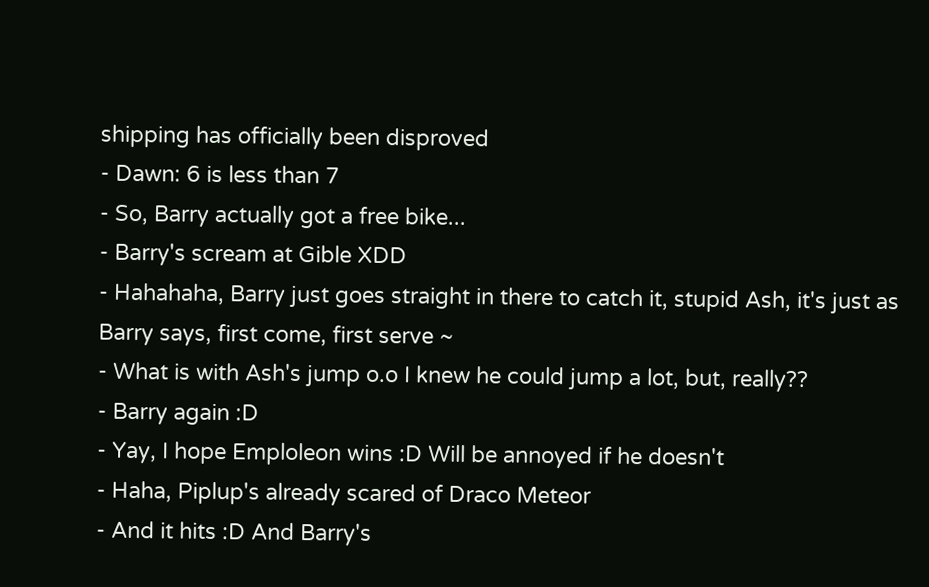shipping has officially been disproved
- Dawn: 6 is less than 7
- So, Barry actually got a free bike...
- Barry's scream at Gible XDD
- Hahahaha, Barry just goes straight in there to catch it, stupid Ash, it's just as Barry says, first come, first serve ~
- What is with Ash's jump o.o I knew he could jump a lot, but, really??
- Barry again :D
- Yay, I hope Emploleon wins :D Will be annoyed if he doesn't
- Haha, Piplup's already scared of Draco Meteor
- And it hits :D And Barry's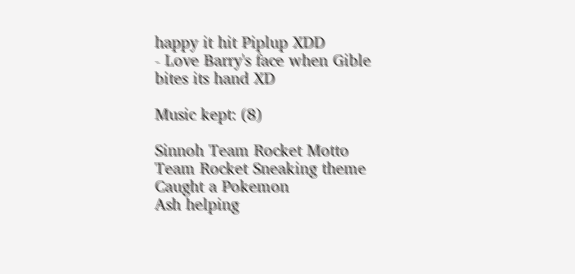happy it hit Piplup XDD
- Love Barry's face when Gible bites its hand XD

Music kept: (8)

Sinnoh Team Rocket Motto
Team Rocket Sneaking theme
Caught a Pokemon
Ash helping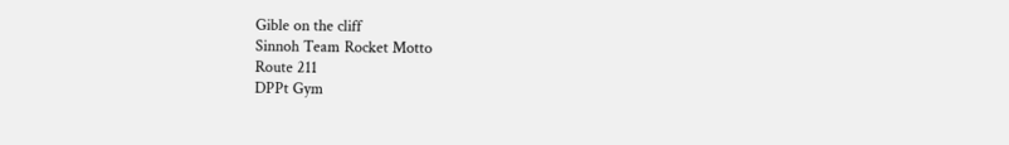Gible on the cliff
Sinnoh Team Rocket Motto
Route 211
DPPt Gym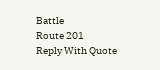Battle
Route 201
Reply With Quote